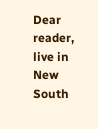Dear reader,
live in New South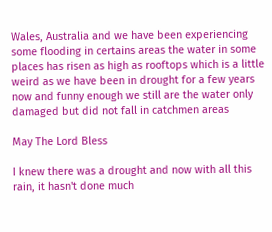Wales, Australia and we have been experiencing some flooding in certains areas the water in some places has risen as high as rooftops which is a little weird as we have been in drought for a few years now and funny enough we still are the water only damaged but did not fall in catchmen areas

May The Lord Bless

I knew there was a drought and now with all this rain, it hasn't done much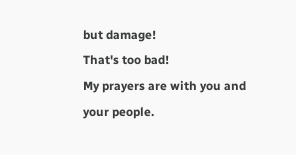but damage!
That's too bad!
My prayers are with you and your people.